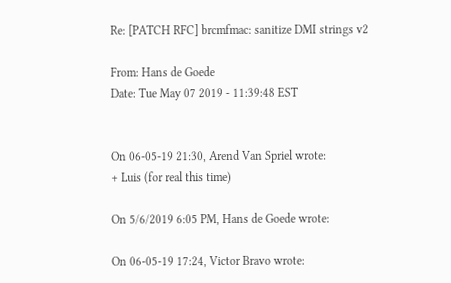Re: [PATCH RFC] brcmfmac: sanitize DMI strings v2

From: Hans de Goede
Date: Tue May 07 2019 - 11:39:48 EST


On 06-05-19 21:30, Arend Van Spriel wrote:
+ Luis (for real this time)

On 5/6/2019 6:05 PM, Hans de Goede wrote:

On 06-05-19 17:24, Victor Bravo wrote: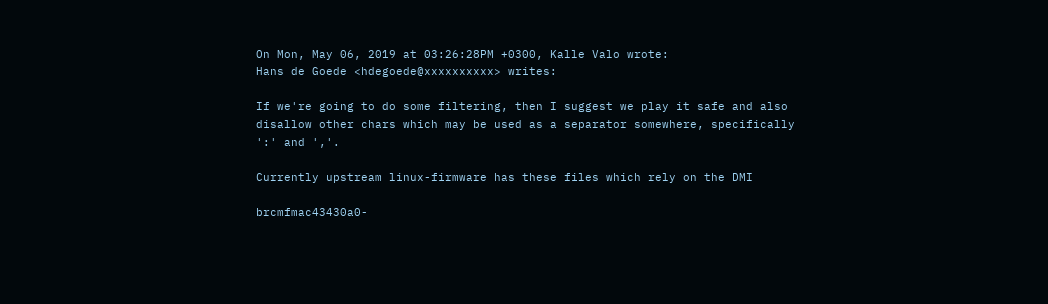On Mon, May 06, 2019 at 03:26:28PM +0300, Kalle Valo wrote:
Hans de Goede <hdegoede@xxxxxxxxxx> writes:

If we're going to do some filtering, then I suggest we play it safe and also
disallow other chars which may be used as a separator somewhere, specifically
':' and ','.

Currently upstream linux-firmware has these files which rely on the DMI

brcmfmac43430a0-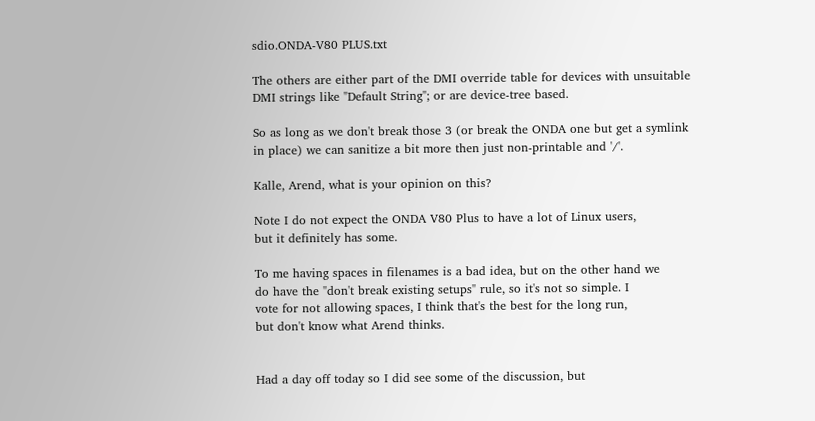sdio.ONDA-V80 PLUS.txt

The others are either part of the DMI override table for devices with unsuitable
DMI strings like "Default String"; or are device-tree based.

So as long as we don't break those 3 (or break the ONDA one but get a symlink
in place) we can sanitize a bit more then just non-printable and '/'.

Kalle, Arend, what is your opinion on this?

Note I do not expect the ONDA V80 Plus to have a lot of Linux users,
but it definitely has some.

To me having spaces in filenames is a bad idea, but on the other hand we
do have the "don't break existing setups" rule, so it's not so simple. I
vote for not allowing spaces, I think that's the best for the long run,
but don't know what Arend thinks.


Had a day off today so I did see some of the discussion, but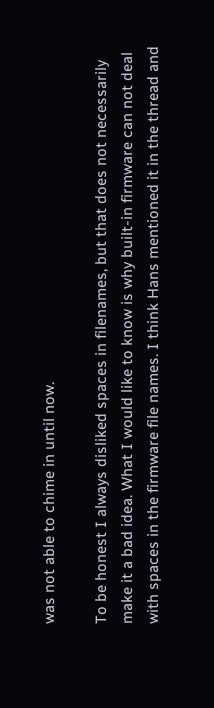was not able to chime in until now.

To be honest I always disliked spaces in filenames, but that does not necessarily make it a bad idea. What I would like to know is why built-in firmware can not deal with spaces in the firmware file names. I think Hans mentioned it in the thread and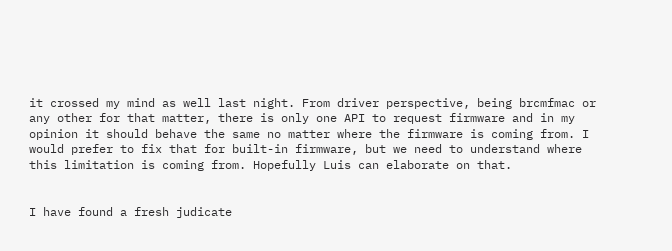it crossed my mind as well last night. From driver perspective, being brcmfmac or any other for that matter, there is only one API to request firmware and in my opinion it should behave the same no matter where the firmware is coming from. I would prefer to fix that for built-in firmware, but we need to understand where this limitation is coming from. Hopefully Luis can elaborate on that.


I have found a fresh judicate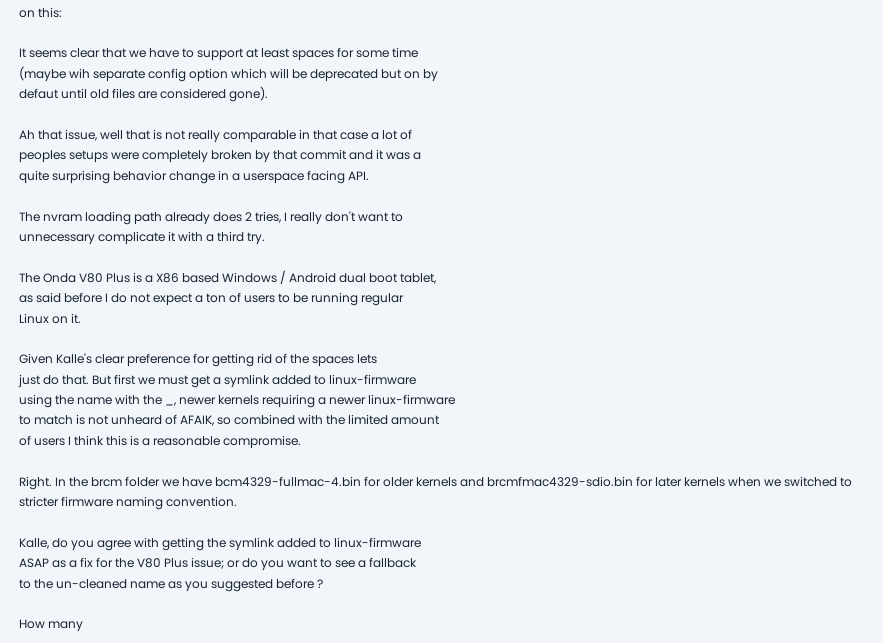on this:

It seems clear that we have to support at least spaces for some time
(maybe wih separate config option which will be deprecated but on by
defaut until old files are considered gone).

Ah that issue, well that is not really comparable in that case a lot of
peoples setups were completely broken by that commit and it was a
quite surprising behavior change in a userspace facing API.

The nvram loading path already does 2 tries, I really don't want to
unnecessary complicate it with a third try.

The Onda V80 Plus is a X86 based Windows / Android dual boot tablet,
as said before I do not expect a ton of users to be running regular
Linux on it.

Given Kalle's clear preference for getting rid of the spaces lets
just do that. But first we must get a symlink added to linux-firmware
using the name with the _, newer kernels requiring a newer linux-firmware
to match is not unheard of AFAIK, so combined with the limited amount
of users I think this is a reasonable compromise.

Right. In the brcm folder we have bcm4329-fullmac-4.bin for older kernels and brcmfmac4329-sdio.bin for later kernels when we switched to stricter firmware naming convention.

Kalle, do you agree with getting the symlink added to linux-firmware
ASAP as a fix for the V80 Plus issue; or do you want to see a fallback
to the un-cleaned name as you suggested before ?

How many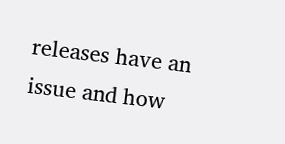releases have an issue and how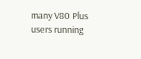many V80 Plus users running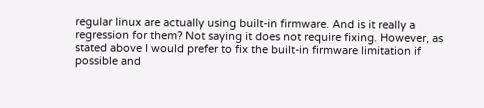regular linux are actually using built-in firmware. And is it really a regression for them? Not saying it does not require fixing. However, as stated above I would prefer to fix the built-in firmware limitation if possible and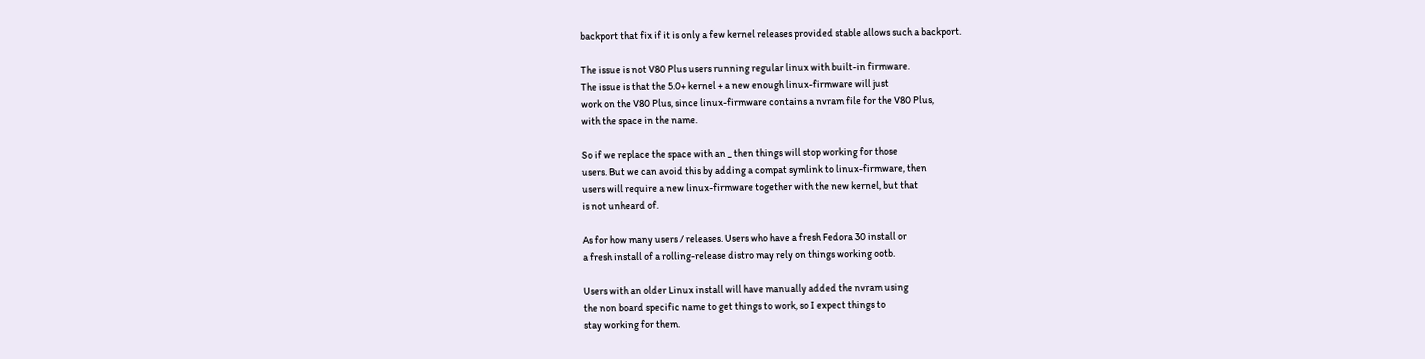backport that fix if it is only a few kernel releases provided stable allows such a backport.

The issue is not V80 Plus users running regular linux with built-in firmware.
The issue is that the 5.0+ kernel + a new enough linux-firmware will just
work on the V80 Plus, since linux-firmware contains a nvram file for the V80 Plus,
with the space in the name.

So if we replace the space with an _ then things will stop working for those
users. But we can avoid this by adding a compat symlink to linux-firmware, then
users will require a new linux-firmware together with the new kernel, but that
is not unheard of.

As for how many users / releases. Users who have a fresh Fedora 30 install or
a fresh install of a rolling-release distro may rely on things working ootb.

Users with an older Linux install will have manually added the nvram using
the non board specific name to get things to work, so I expect things to
stay working for them.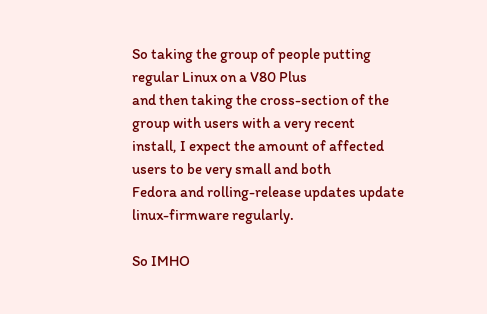So taking the group of people putting regular Linux on a V80 Plus
and then taking the cross-section of the group with users with a very recent
install, I expect the amount of affected users to be very small and both
Fedora and rolling-release updates update linux-firmware regularly.

So IMHO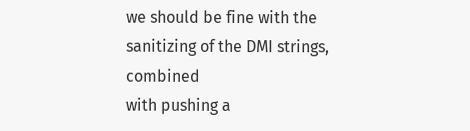we should be fine with the sanitizing of the DMI strings, combined
with pushing a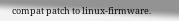compat patch to linux-firmware.